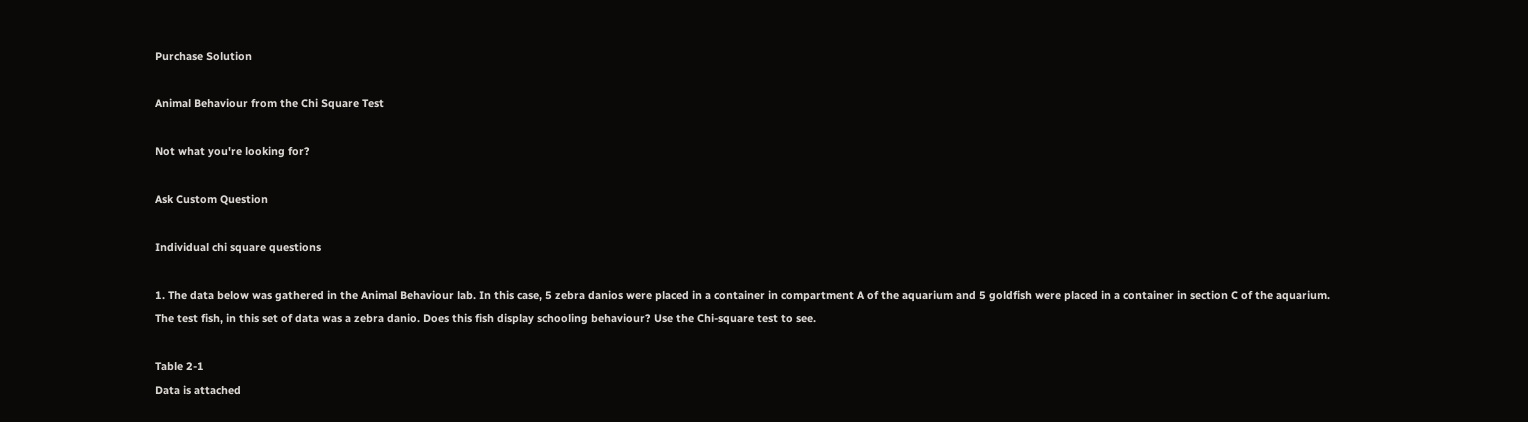Purchase Solution

Animal Behaviour from the Chi Square Test

Not what you're looking for?

Ask Custom Question

Individual chi square questions

1. The data below was gathered in the Animal Behaviour lab. In this case, 5 zebra danios were placed in a container in compartment A of the aquarium and 5 goldfish were placed in a container in section C of the aquarium. The test fish, in this set of data was a zebra danio. Does this fish display schooling behaviour? Use the Chi-square test to see.

Table 2-1
Data is attached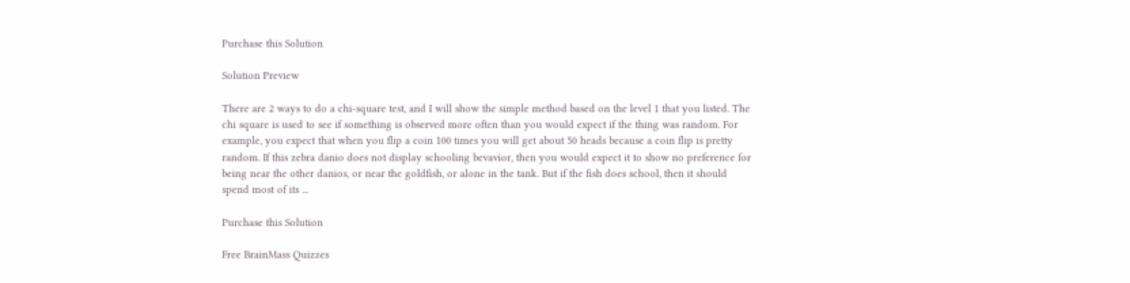Purchase this Solution

Solution Preview

There are 2 ways to do a chi-square test, and I will show the simple method based on the level 1 that you listed. The chi square is used to see if something is observed more often than you would expect if the thing was random. For example, you expect that when you flip a coin 100 times you will get about 50 heads because a coin flip is pretty random. If this zebra danio does not display schooling bevavior, then you would expect it to show no preference for being near the other danios, or near the goldfish, or alone in the tank. But if the fish does school, then it should spend most of its ...

Purchase this Solution

Free BrainMass Quizzes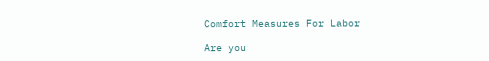Comfort Measures For Labor

Are you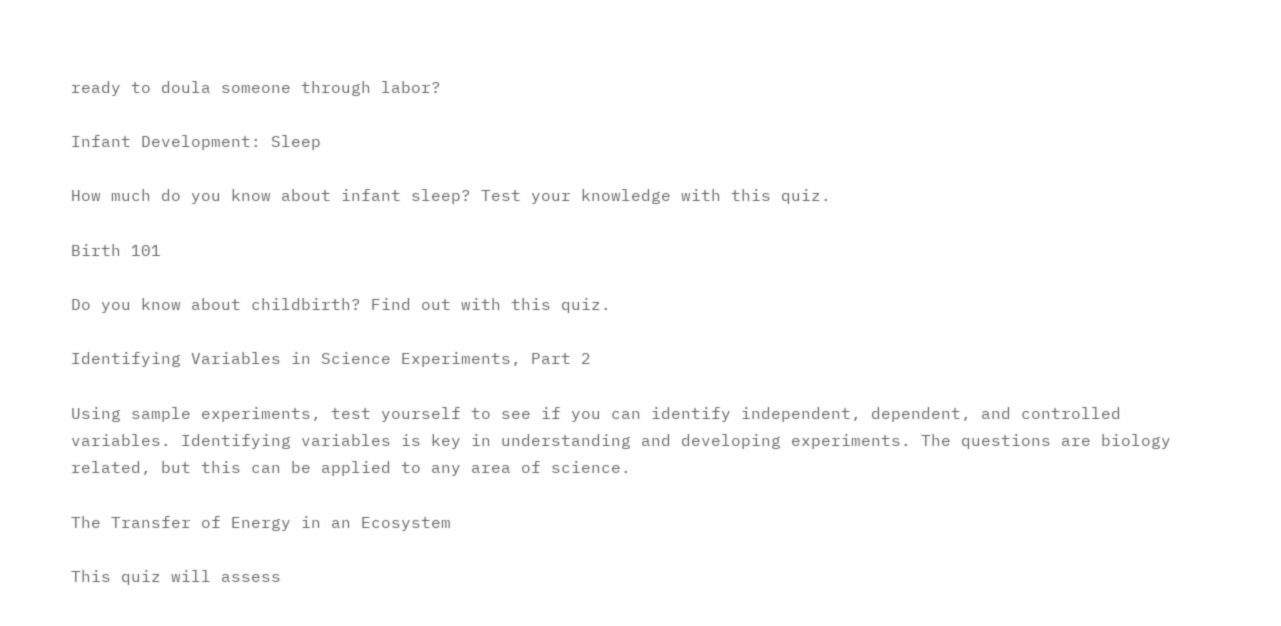ready to doula someone through labor?

Infant Development: Sleep

How much do you know about infant sleep? Test your knowledge with this quiz.

Birth 101

Do you know about childbirth? Find out with this quiz.

Identifying Variables in Science Experiments, Part 2

Using sample experiments, test yourself to see if you can identify independent, dependent, and controlled variables. Identifying variables is key in understanding and developing experiments. The questions are biology related, but this can be applied to any area of science.

The Transfer of Energy in an Ecosystem

This quiz will assess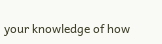your knowledge of how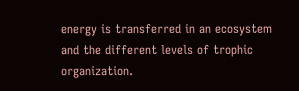energy is transferred in an ecosystem and the different levels of trophic organization.